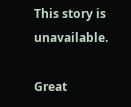This story is unavailable.

Great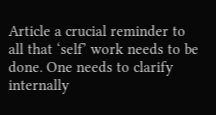Article a crucial reminder to all that ‘self’ work needs to be done. One needs to clarify internally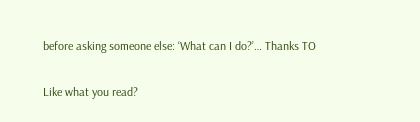before asking someone else: ‘What can I do?’… Thanks TO

Like what you read?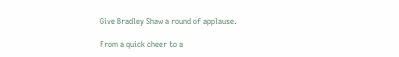Give Bradley Shaw a round of applause.

From a quick cheer to a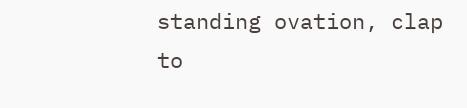standing ovation, clap to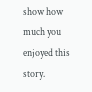show how much you enjoyed this story.